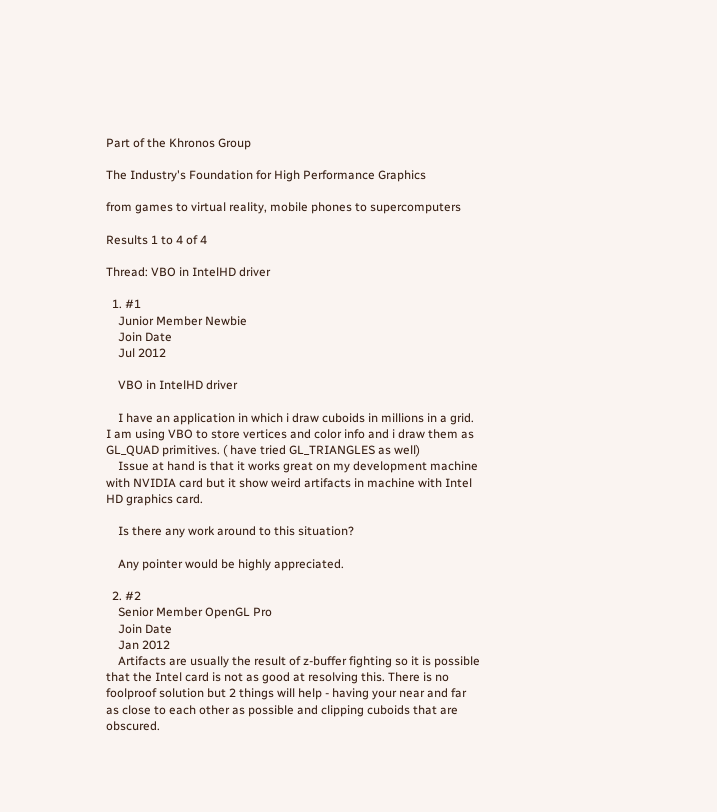Part of the Khronos Group

The Industry's Foundation for High Performance Graphics

from games to virtual reality, mobile phones to supercomputers

Results 1 to 4 of 4

Thread: VBO in IntelHD driver

  1. #1
    Junior Member Newbie
    Join Date
    Jul 2012

    VBO in IntelHD driver

    I have an application in which i draw cuboids in millions in a grid. I am using VBO to store vertices and color info and i draw them as GL_QUAD primitives. ( have tried GL_TRIANGLES as well)
    Issue at hand is that it works great on my development machine with NVIDIA card but it show weird artifacts in machine with Intel HD graphics card.

    Is there any work around to this situation?

    Any pointer would be highly appreciated.

  2. #2
    Senior Member OpenGL Pro
    Join Date
    Jan 2012
    Artifacts are usually the result of z-buffer fighting so it is possible that the Intel card is not as good at resolving this. There is no foolproof solution but 2 things will help - having your near and far as close to each other as possible and clipping cuboids that are obscured.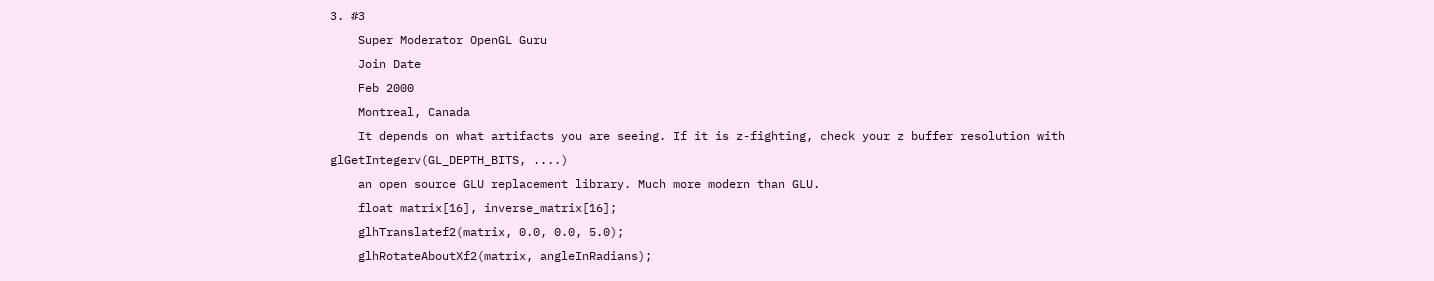3. #3
    Super Moderator OpenGL Guru
    Join Date
    Feb 2000
    Montreal, Canada
    It depends on what artifacts you are seeing. If it is z-fighting, check your z buffer resolution with glGetIntegerv(GL_DEPTH_BITS, ....)
    an open source GLU replacement library. Much more modern than GLU.
    float matrix[16], inverse_matrix[16];
    glhTranslatef2(matrix, 0.0, 0.0, 5.0);
    glhRotateAboutXf2(matrix, angleInRadians);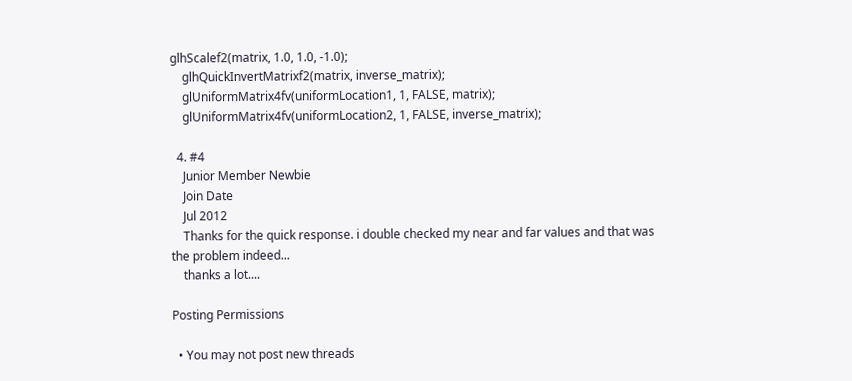glhScalef2(matrix, 1.0, 1.0, -1.0);
    glhQuickInvertMatrixf2(matrix, inverse_matrix);
    glUniformMatrix4fv(uniformLocation1, 1, FALSE, matrix);
    glUniformMatrix4fv(uniformLocation2, 1, FALSE, inverse_matrix);

  4. #4
    Junior Member Newbie
    Join Date
    Jul 2012
    Thanks for the quick response. i double checked my near and far values and that was the problem indeed...
    thanks a lot....

Posting Permissions

  • You may not post new threads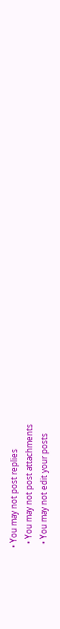• You may not post replies
  • You may not post attachments
  • You may not edit your posts